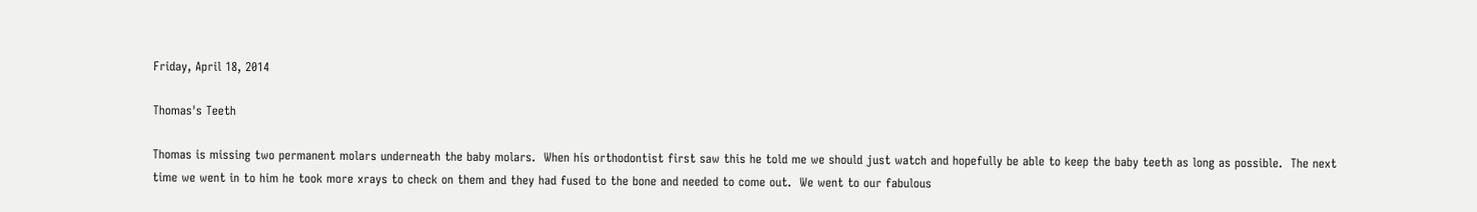Friday, April 18, 2014

Thomas's Teeth

Thomas is missing two permanent molars underneath the baby molars.  When his orthodontist first saw this he told me we should just watch and hopefully be able to keep the baby teeth as long as possible.  The next time we went in to him he took more xrays to check on them and they had fused to the bone and needed to come out.  We went to our fabulous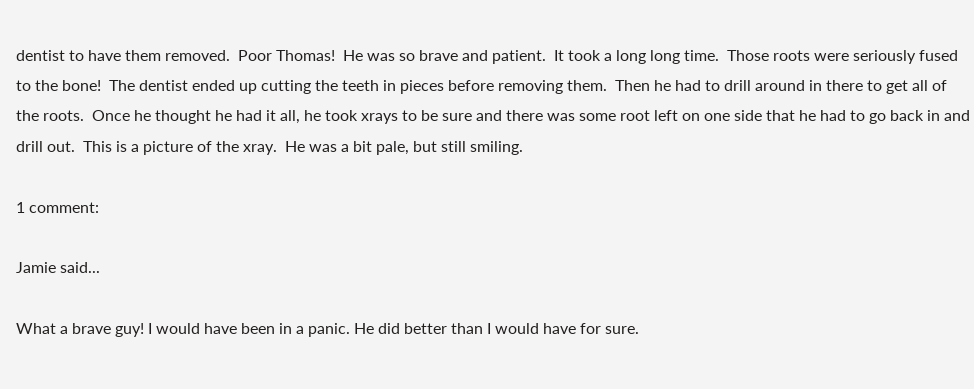dentist to have them removed.  Poor Thomas!  He was so brave and patient.  It took a long long time.  Those roots were seriously fused to the bone!  The dentist ended up cutting the teeth in pieces before removing them.  Then he had to drill around in there to get all of the roots.  Once he thought he had it all, he took xrays to be sure and there was some root left on one side that he had to go back in and drill out.  This is a picture of the xray.  He was a bit pale, but still smiling.

1 comment:

Jamie said...

What a brave guy! I would have been in a panic. He did better than I would have for sure.